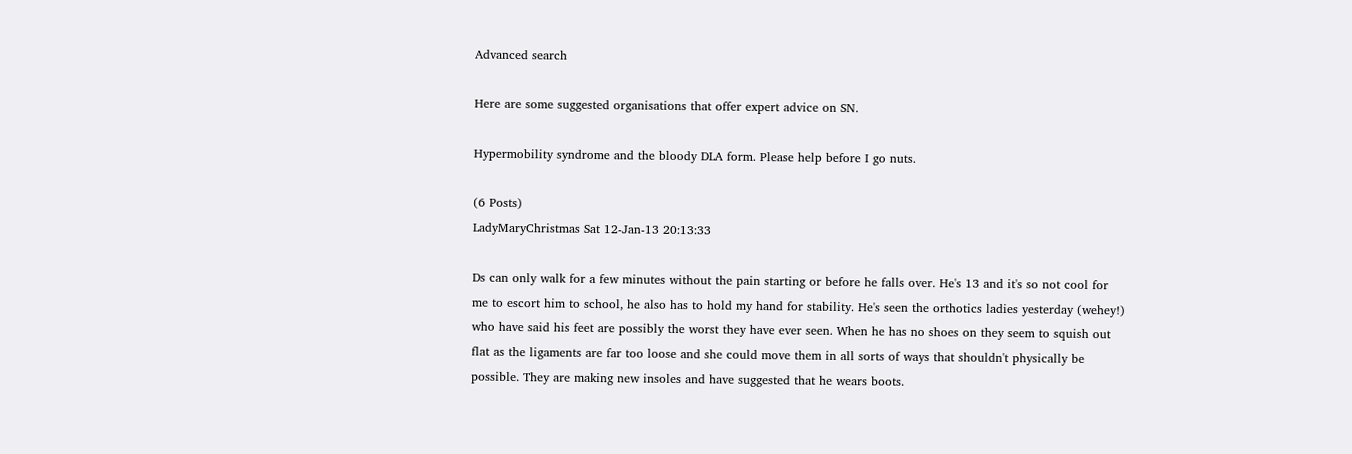Advanced search

Here are some suggested organisations that offer expert advice on SN.

Hypermobility syndrome and the bloody DLA form. Please help before I go nuts.

(6 Posts)
LadyMaryChristmas Sat 12-Jan-13 20:13:33

Ds can only walk for a few minutes without the pain starting or before he falls over. He's 13 and it's so not cool for me to escort him to school, he also has to hold my hand for stability. He's seen the orthotics ladies yesterday (wehey!) who have said his feet are possibly the worst they have ever seen. When he has no shoes on they seem to squish out flat as the ligaments are far too loose and she could move them in all sorts of ways that shouldn't physically be possible. They are making new insoles and have suggested that he wears boots.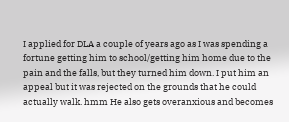I applied for DLA a couple of years ago as I was spending a fortune getting him to school/getting him home due to the pain and the falls, but they turned him down. I put him an appeal but it was rejected on the grounds that he could actually walk. hmm He also gets overanxious and becomes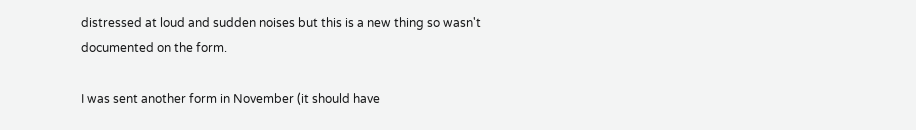distressed at loud and sudden noises but this is a new thing so wasn't documented on the form.

I was sent another form in November (it should have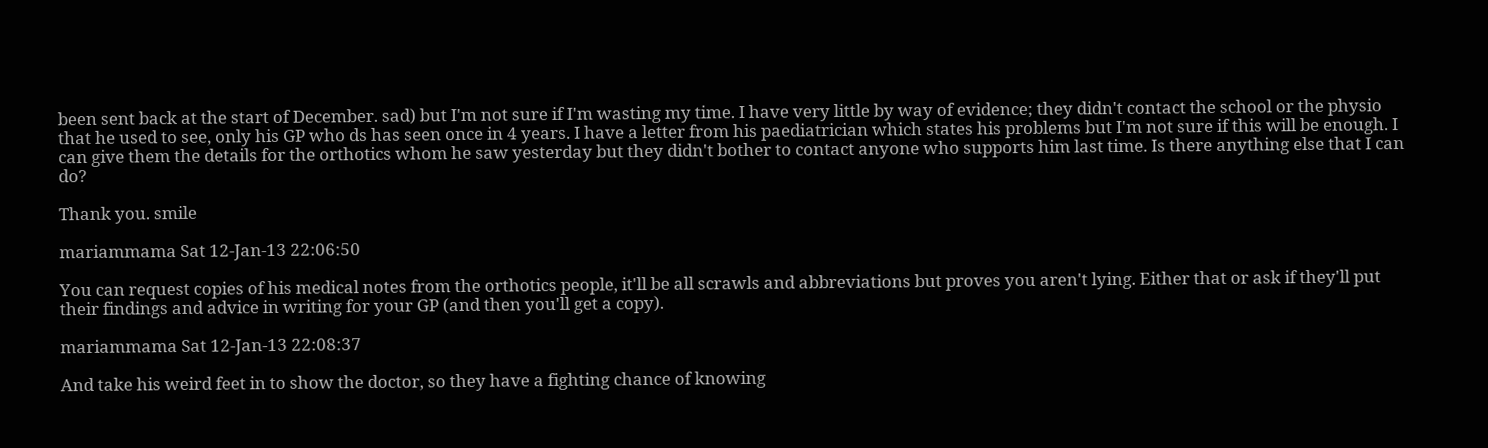been sent back at the start of December. sad) but I'm not sure if I'm wasting my time. I have very little by way of evidence; they didn't contact the school or the physio that he used to see, only his GP who ds has seen once in 4 years. I have a letter from his paediatrician which states his problems but I'm not sure if this will be enough. I can give them the details for the orthotics whom he saw yesterday but they didn't bother to contact anyone who supports him last time. Is there anything else that I can do?

Thank you. smile

mariammama Sat 12-Jan-13 22:06:50

You can request copies of his medical notes from the orthotics people, it'll be all scrawls and abbreviations but proves you aren't lying. Either that or ask if they'll put their findings and advice in writing for your GP (and then you'll get a copy).

mariammama Sat 12-Jan-13 22:08:37

And take his weird feet in to show the doctor, so they have a fighting chance of knowing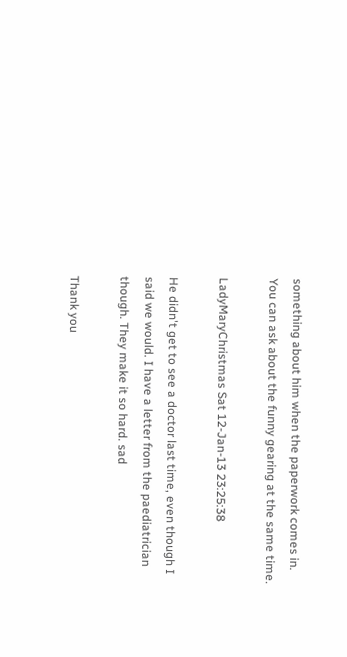something about him when the paperwork comes in. You can ask about the funny gearing at the same time.

LadyMaryChristmas Sat 12-Jan-13 23:25:38

He didn't get to see a doctor last time, even though I said we would. I have a letter from the paediatrician though. They make it so hard. sad

Thank you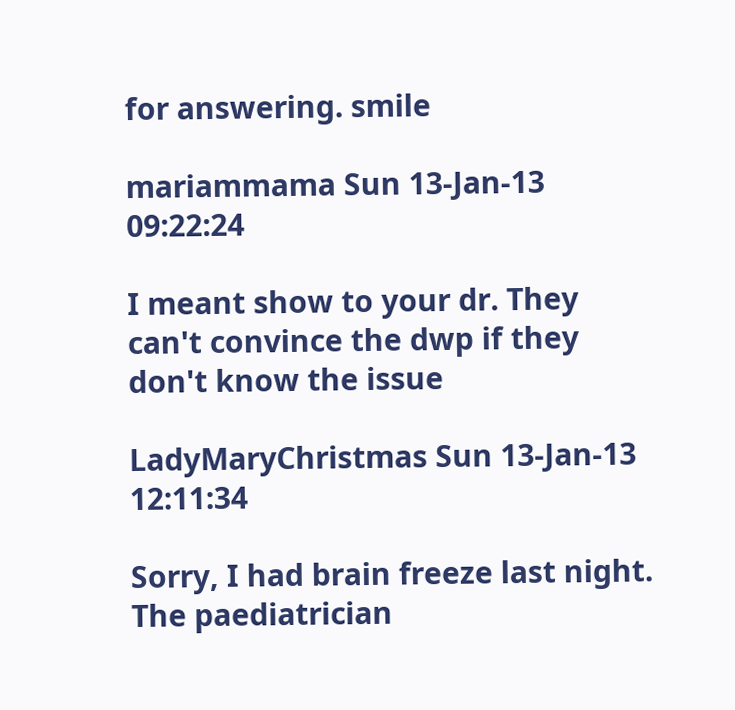for answering. smile

mariammama Sun 13-Jan-13 09:22:24

I meant show to your dr. They can't convince the dwp if they don't know the issue

LadyMaryChristmas Sun 13-Jan-13 12:11:34

Sorry, I had brain freeze last night. The paediatrician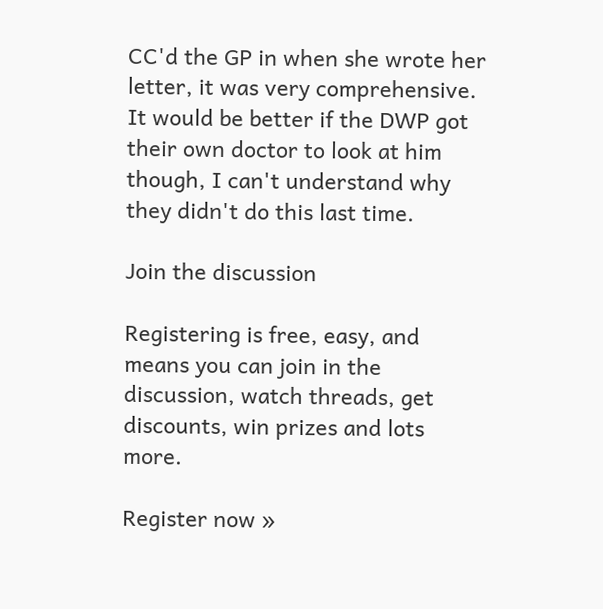CC'd the GP in when she wrote her letter, it was very comprehensive. It would be better if the DWP got their own doctor to look at him though, I can't understand why they didn't do this last time.

Join the discussion

Registering is free, easy, and means you can join in the discussion, watch threads, get discounts, win prizes and lots more.

Register now »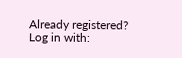Already registered? Log in with: